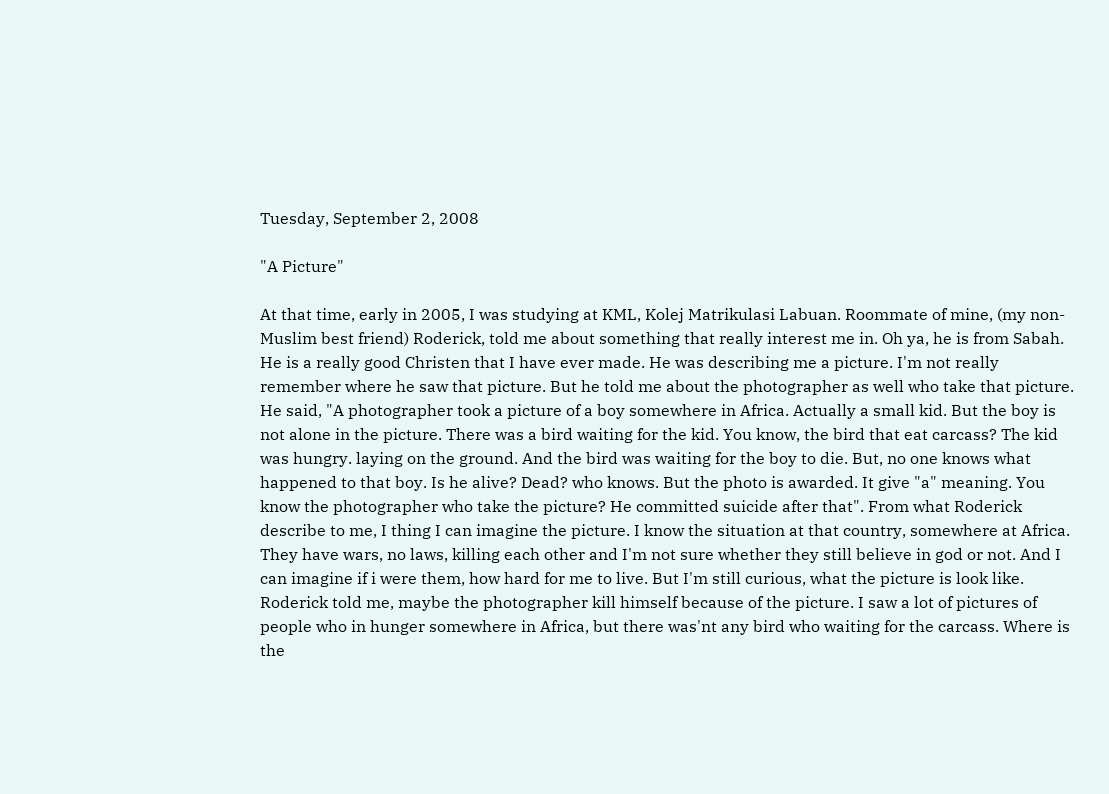Tuesday, September 2, 2008

"A Picture"

At that time, early in 2005, I was studying at KML, Kolej Matrikulasi Labuan. Roommate of mine, (my non-Muslim best friend) Roderick, told me about something that really interest me in. Oh ya, he is from Sabah. He is a really good Christen that I have ever made. He was describing me a picture. I'm not really remember where he saw that picture. But he told me about the photographer as well who take that picture. He said, "A photographer took a picture of a boy somewhere in Africa. Actually a small kid. But the boy is not alone in the picture. There was a bird waiting for the kid. You know, the bird that eat carcass? The kid was hungry. laying on the ground. And the bird was waiting for the boy to die. But, no one knows what happened to that boy. Is he alive? Dead? who knows. But the photo is awarded. It give "a" meaning. You know the photographer who take the picture? He committed suicide after that". From what Roderick describe to me, I thing I can imagine the picture. I know the situation at that country, somewhere at Africa. They have wars, no laws, killing each other and I'm not sure whether they still believe in god or not. And I can imagine if i were them, how hard for me to live. But I'm still curious, what the picture is look like. Roderick told me, maybe the photographer kill himself because of the picture. I saw a lot of pictures of people who in hunger somewhere in Africa, but there was'nt any bird who waiting for the carcass. Where is the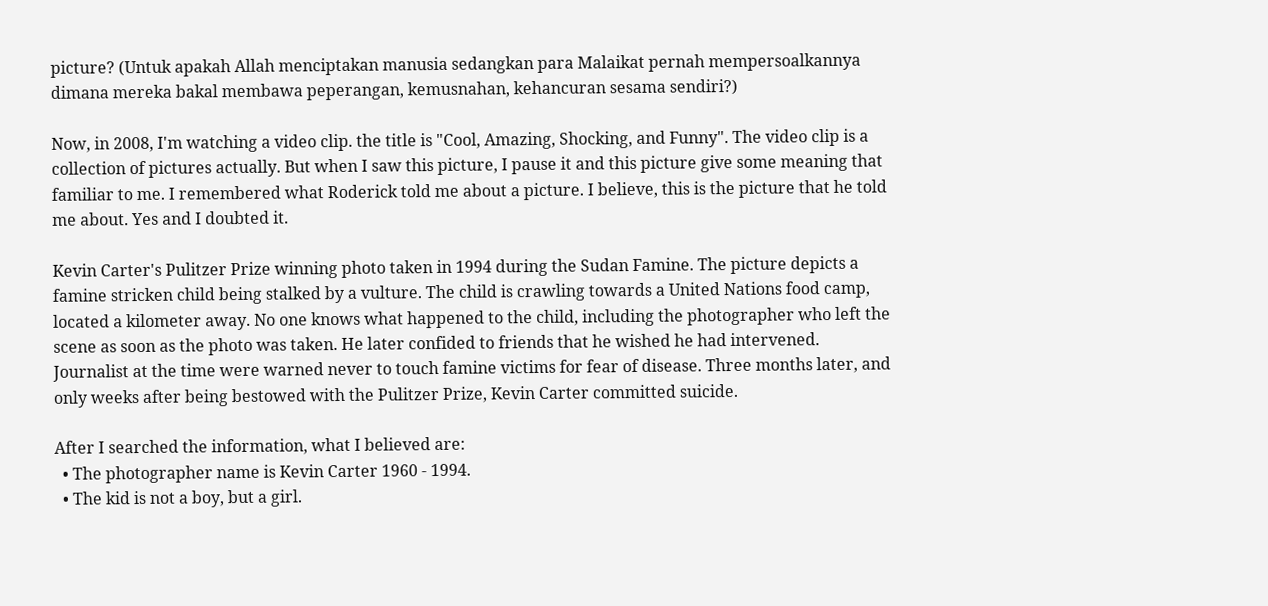picture? (Untuk apakah Allah menciptakan manusia sedangkan para Malaikat pernah mempersoalkannya dimana mereka bakal membawa peperangan, kemusnahan, kehancuran sesama sendiri?)

Now, in 2008, I'm watching a video clip. the title is "Cool, Amazing, Shocking, and Funny". The video clip is a collection of pictures actually. But when I saw this picture, I pause it and this picture give some meaning that familiar to me. I remembered what Roderick told me about a picture. I believe, this is the picture that he told me about. Yes and I doubted it.

Kevin Carter's Pulitzer Prize winning photo taken in 1994 during the Sudan Famine. The picture depicts a famine stricken child being stalked by a vulture. The child is crawling towards a United Nations food camp, located a kilometer away. No one knows what happened to the child, including the photographer who left the scene as soon as the photo was taken. He later confided to friends that he wished he had intervened. Journalist at the time were warned never to touch famine victims for fear of disease. Three months later, and only weeks after being bestowed with the Pulitzer Prize, Kevin Carter committed suicide.

After I searched the information, what I believed are:
  • The photographer name is Kevin Carter 1960 - 1994.
  • The kid is not a boy, but a girl.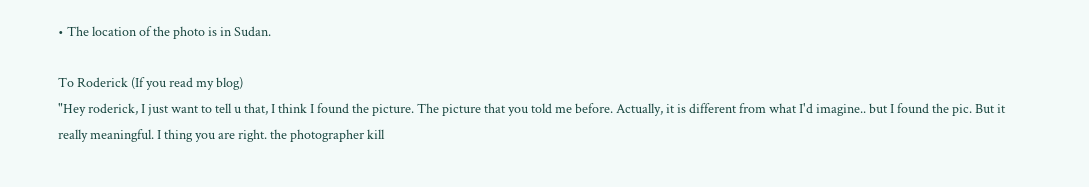• The location of the photo is in Sudan.

To Roderick (If you read my blog)
"Hey roderick, I just want to tell u that, I think I found the picture. The picture that you told me before. Actually, it is different from what I'd imagine.. but I found the pic. But it really meaningful. I thing you are right. the photographer kill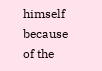himself because of the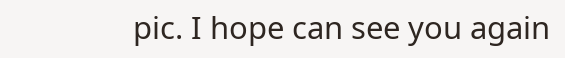pic. I hope can see you again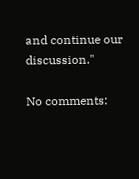and continue our discussion."

No comments: